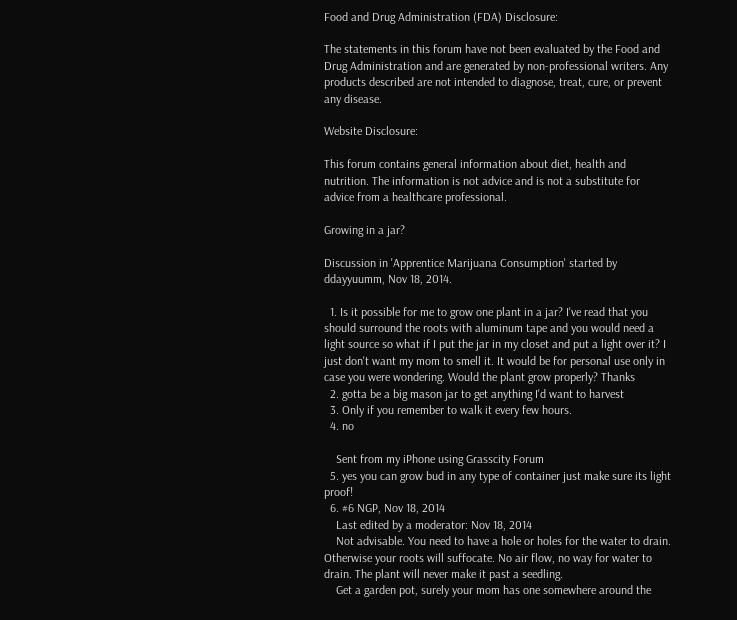Food and Drug Administration (FDA) Disclosure:

The statements in this forum have not been evaluated by the Food and Drug Administration and are generated by non-professional writers. Any products described are not intended to diagnose, treat, cure, or prevent any disease.

Website Disclosure:

This forum contains general information about diet, health and nutrition. The information is not advice and is not a substitute for advice from a healthcare professional.

Growing in a jar?

Discussion in 'Apprentice Marijuana Consumption' started by ddayyuumm, Nov 18, 2014.

  1. Is it possible for me to grow one plant in a jar? I've read that you should surround the roots with aluminum tape and you would need a light source so what if I put the jar in my closet and put a light over it? I just don't want my mom to smell it. It would be for personal use only in case you were wondering. Would the plant grow properly? Thanks
  2. gotta be a big mason jar to get anything I'd want to harvest
  3. Only if you remember to walk it every few hours.
  4. no

    Sent from my iPhone using Grasscity Forum
  5. yes you can grow bud in any type of container just make sure its light proof!
  6. #6 NGP, Nov 18, 2014
    Last edited by a moderator: Nov 18, 2014
    Not advisable. You need to have a hole or holes for the water to drain. Otherwise your roots will suffocate. No air flow, no way for water to drain. The plant will never make it past a seedling.
    Get a garden pot, surely your mom has one somewhere around the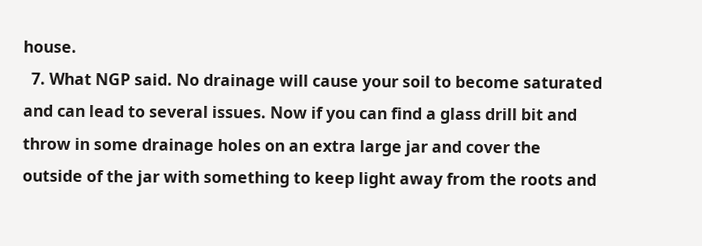house.
  7. What NGP said. No drainage will cause your soil to become saturated and can lead to several issues. Now if you can find a glass drill bit and throw in some drainage holes on an extra large jar and cover the outside of the jar with something to keep light away from the roots and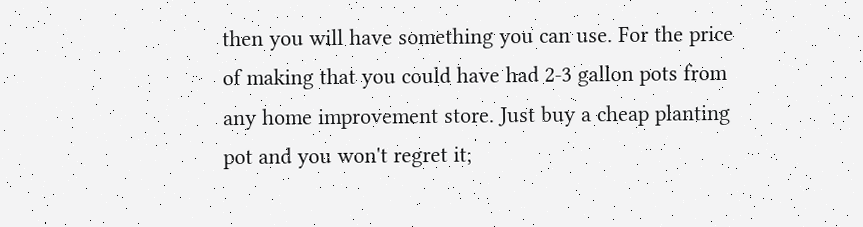then you will have something you can use. For the price of making that you could have had 2-3 gallon pots from any home improvement store. Just buy a cheap planting pot and you won't regret it;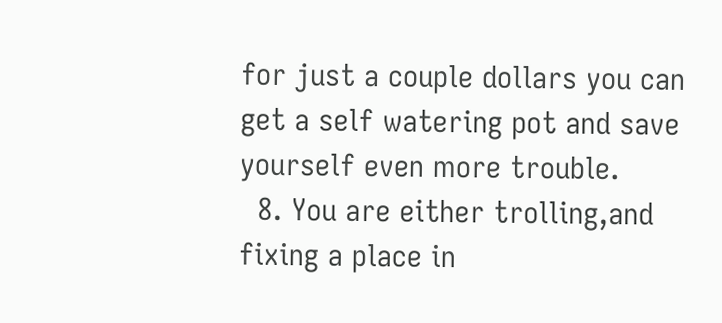for just a couple dollars you can get a self watering pot and save yourself even more trouble.
  8. You are either trolling,and fixing a place in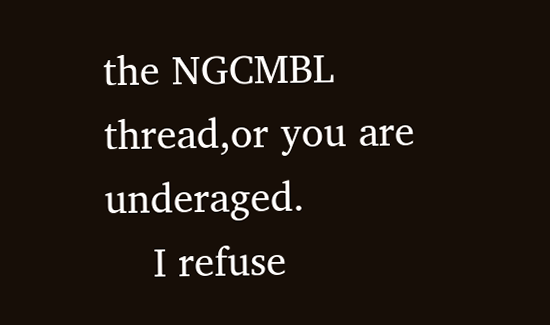the NGCMBL thread,or you are underaged.
    I refuse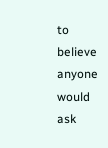to believe anyone would ask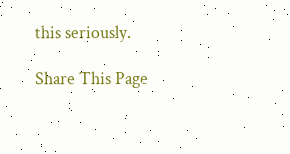this seriously.

Share This Page